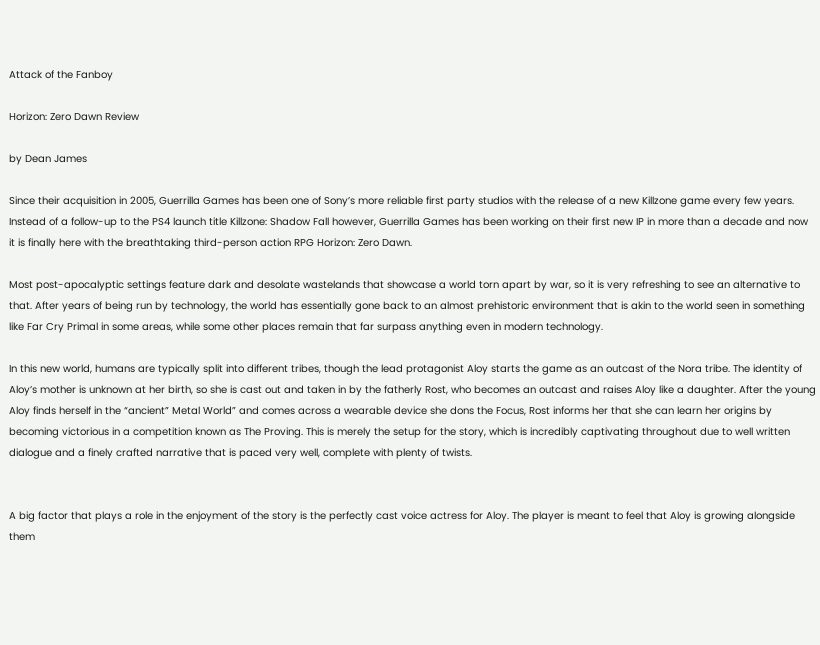Attack of the Fanboy

Horizon: Zero Dawn Review

by Dean James

Since their acquisition in 2005, Guerrilla Games has been one of Sony’s more reliable first party studios with the release of a new Killzone game every few years. Instead of a follow-up to the PS4 launch title Killzone: Shadow Fall however, Guerrilla Games has been working on their first new IP in more than a decade and now it is finally here with the breathtaking third-person action RPG Horizon: Zero Dawn.

Most post-apocalyptic settings feature dark and desolate wastelands that showcase a world torn apart by war, so it is very refreshing to see an alternative to that. After years of being run by technology, the world has essentially gone back to an almost prehistoric environment that is akin to the world seen in something like Far Cry Primal in some areas, while some other places remain that far surpass anything even in modern technology.

In this new world, humans are typically split into different tribes, though the lead protagonist Aloy starts the game as an outcast of the Nora tribe. The identity of Aloy’s mother is unknown at her birth, so she is cast out and taken in by the fatherly Rost, who becomes an outcast and raises Aloy like a daughter. After the young Aloy finds herself in the “ancient” Metal World” and comes across a wearable device she dons the Focus, Rost informs her that she can learn her origins by becoming victorious in a competition known as The Proving. This is merely the setup for the story, which is incredibly captivating throughout due to well written dialogue and a finely crafted narrative that is paced very well, complete with plenty of twists.


A big factor that plays a role in the enjoyment of the story is the perfectly cast voice actress for Aloy. The player is meant to feel that Aloy is growing alongside them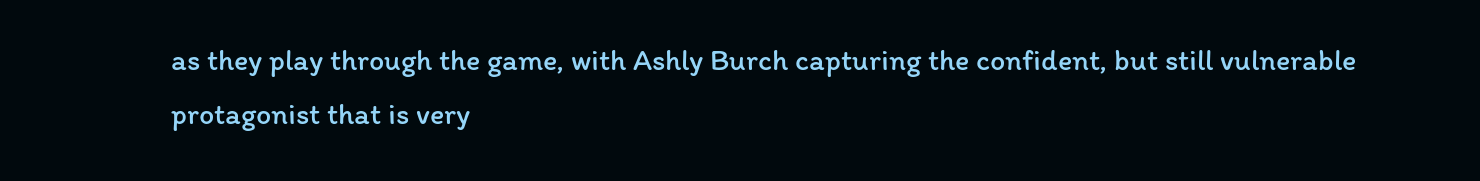as they play through the game, with Ashly Burch capturing the confident, but still vulnerable protagonist that is very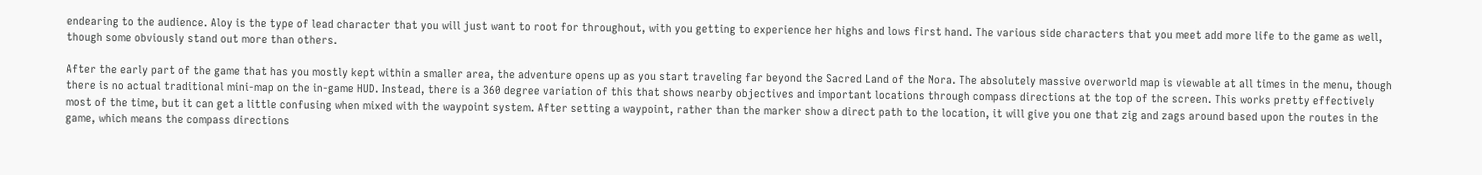endearing to the audience. Aloy is the type of lead character that you will just want to root for throughout, with you getting to experience her highs and lows first hand. The various side characters that you meet add more life to the game as well, though some obviously stand out more than others.

After the early part of the game that has you mostly kept within a smaller area, the adventure opens up as you start traveling far beyond the Sacred Land of the Nora. The absolutely massive overworld map is viewable at all times in the menu, though there is no actual traditional mini-map on the in-game HUD. Instead, there is a 360 degree variation of this that shows nearby objectives and important locations through compass directions at the top of the screen. This works pretty effectively most of the time, but it can get a little confusing when mixed with the waypoint system. After setting a waypoint, rather than the marker show a direct path to the location, it will give you one that zig and zags around based upon the routes in the game, which means the compass directions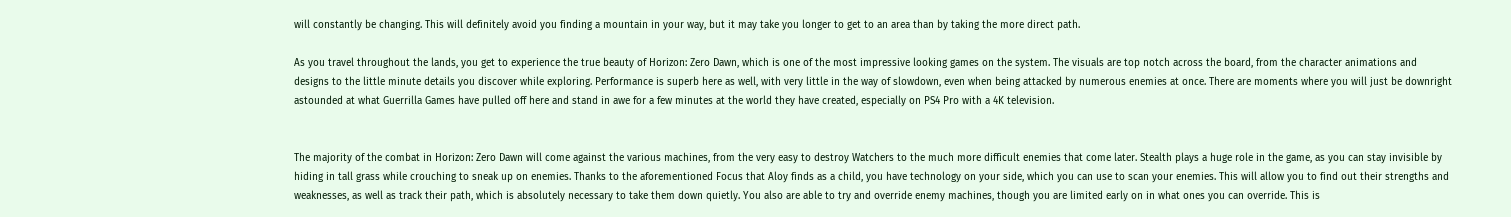will constantly be changing. This will definitely avoid you finding a mountain in your way, but it may take you longer to get to an area than by taking the more direct path.

As you travel throughout the lands, you get to experience the true beauty of Horizon: Zero Dawn, which is one of the most impressive looking games on the system. The visuals are top notch across the board, from the character animations and designs to the little minute details you discover while exploring. Performance is superb here as well, with very little in the way of slowdown, even when being attacked by numerous enemies at once. There are moments where you will just be downright astounded at what Guerrilla Games have pulled off here and stand in awe for a few minutes at the world they have created, especially on PS4 Pro with a 4K television.


The majority of the combat in Horizon: Zero Dawn will come against the various machines, from the very easy to destroy Watchers to the much more difficult enemies that come later. Stealth plays a huge role in the game, as you can stay invisible by hiding in tall grass while crouching to sneak up on enemies. Thanks to the aforementioned Focus that Aloy finds as a child, you have technology on your side, which you can use to scan your enemies. This will allow you to find out their strengths and weaknesses, as well as track their path, which is absolutely necessary to take them down quietly. You also are able to try and override enemy machines, though you are limited early on in what ones you can override. This is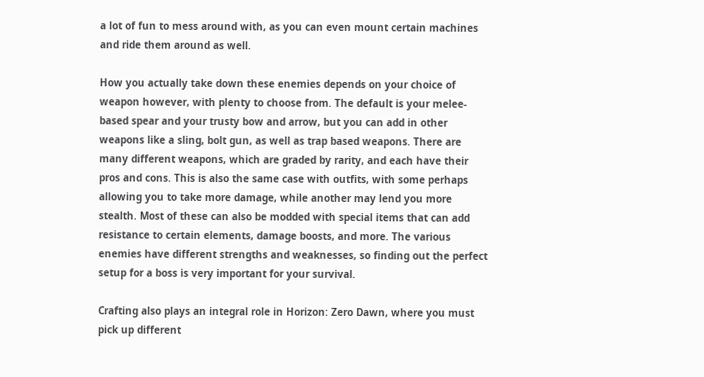a lot of fun to mess around with, as you can even mount certain machines and ride them around as well.

How you actually take down these enemies depends on your choice of weapon however, with plenty to choose from. The default is your melee-based spear and your trusty bow and arrow, but you can add in other weapons like a sling, bolt gun, as well as trap based weapons. There are many different weapons, which are graded by rarity, and each have their pros and cons. This is also the same case with outfits, with some perhaps allowing you to take more damage, while another may lend you more stealth. Most of these can also be modded with special items that can add resistance to certain elements, damage boosts, and more. The various enemies have different strengths and weaknesses, so finding out the perfect setup for a boss is very important for your survival.

Crafting also plays an integral role in Horizon: Zero Dawn, where you must pick up different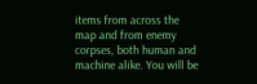items from across the map and from enemy corpses, both human and machine alike. You will be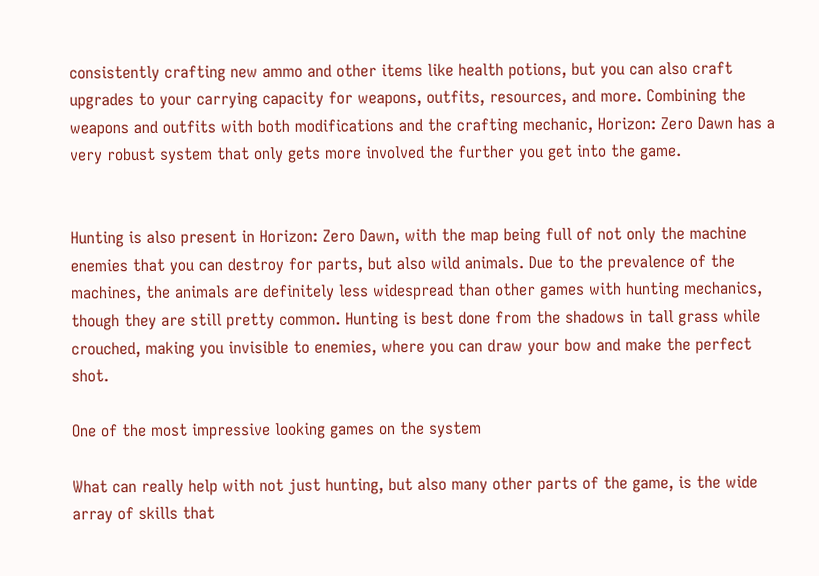consistently crafting new ammo and other items like health potions, but you can also craft upgrades to your carrying capacity for weapons, outfits, resources, and more. Combining the weapons and outfits with both modifications and the crafting mechanic, Horizon: Zero Dawn has a very robust system that only gets more involved the further you get into the game.


Hunting is also present in Horizon: Zero Dawn, with the map being full of not only the machine enemies that you can destroy for parts, but also wild animals. Due to the prevalence of the machines, the animals are definitely less widespread than other games with hunting mechanics, though they are still pretty common. Hunting is best done from the shadows in tall grass while crouched, making you invisible to enemies, where you can draw your bow and make the perfect shot.

One of the most impressive looking games on the system

What can really help with not just hunting, but also many other parts of the game, is the wide array of skills that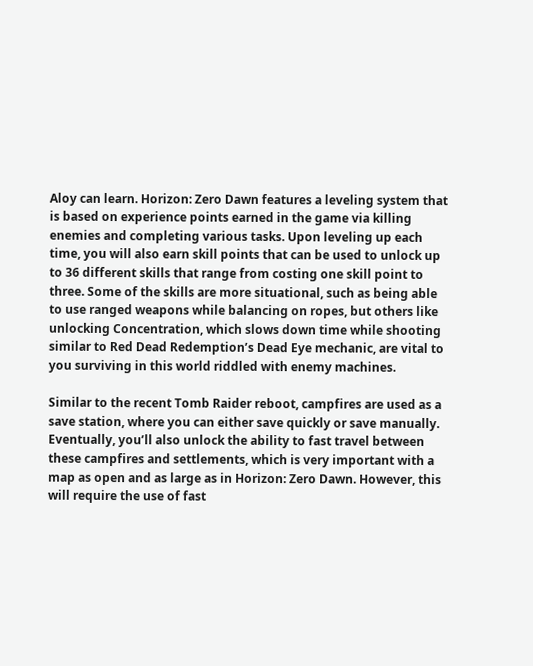Aloy can learn. Horizon: Zero Dawn features a leveling system that is based on experience points earned in the game via killing enemies and completing various tasks. Upon leveling up each time, you will also earn skill points that can be used to unlock up to 36 different skills that range from costing one skill point to three. Some of the skills are more situational, such as being able to use ranged weapons while balancing on ropes, but others like unlocking Concentration, which slows down time while shooting similar to Red Dead Redemption’s Dead Eye mechanic, are vital to you surviving in this world riddled with enemy machines.

Similar to the recent Tomb Raider reboot, campfires are used as a save station, where you can either save quickly or save manually. Eventually, you’ll also unlock the ability to fast travel between these campfires and settlements, which is very important with a map as open and as large as in Horizon: Zero Dawn. However, this will require the use of fast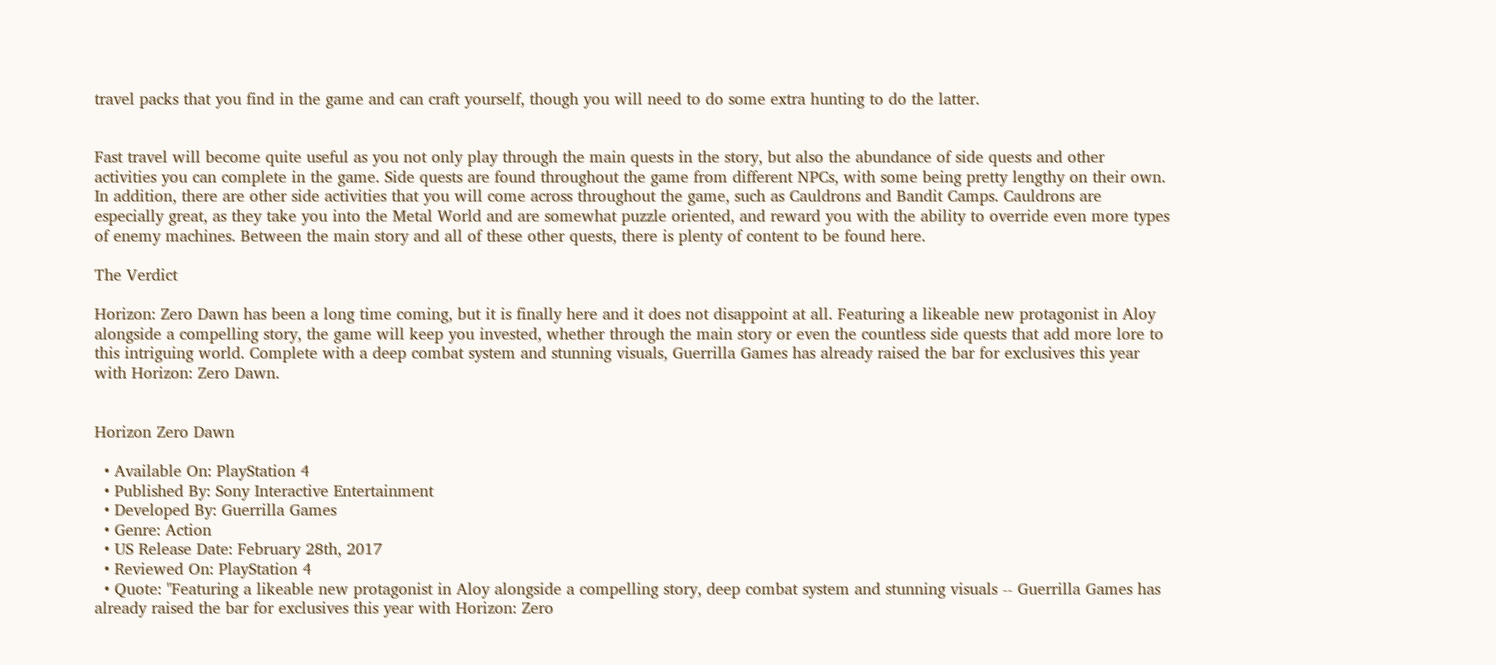travel packs that you find in the game and can craft yourself, though you will need to do some extra hunting to do the latter.


Fast travel will become quite useful as you not only play through the main quests in the story, but also the abundance of side quests and other activities you can complete in the game. Side quests are found throughout the game from different NPCs, with some being pretty lengthy on their own. In addition, there are other side activities that you will come across throughout the game, such as Cauldrons and Bandit Camps. Cauldrons are especially great, as they take you into the Metal World and are somewhat puzzle oriented, and reward you with the ability to override even more types of enemy machines. Between the main story and all of these other quests, there is plenty of content to be found here.

The Verdict

Horizon: Zero Dawn has been a long time coming, but it is finally here and it does not disappoint at all. Featuring a likeable new protagonist in Aloy alongside a compelling story, the game will keep you invested, whether through the main story or even the countless side quests that add more lore to this intriguing world. Complete with a deep combat system and stunning visuals, Guerrilla Games has already raised the bar for exclusives this year with Horizon: Zero Dawn.


Horizon Zero Dawn

  • Available On: PlayStation 4
  • Published By: Sony Interactive Entertainment
  • Developed By: Guerrilla Games
  • Genre: Action
  • US Release Date: February 28th, 2017
  • Reviewed On: PlayStation 4
  • Quote: "Featuring a likeable new protagonist in Aloy alongside a compelling story, deep combat system and stunning visuals -- Guerrilla Games has already raised the bar for exclusives this year with Horizon: Zero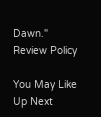Dawn."
Review Policy

You May Like
Up Next